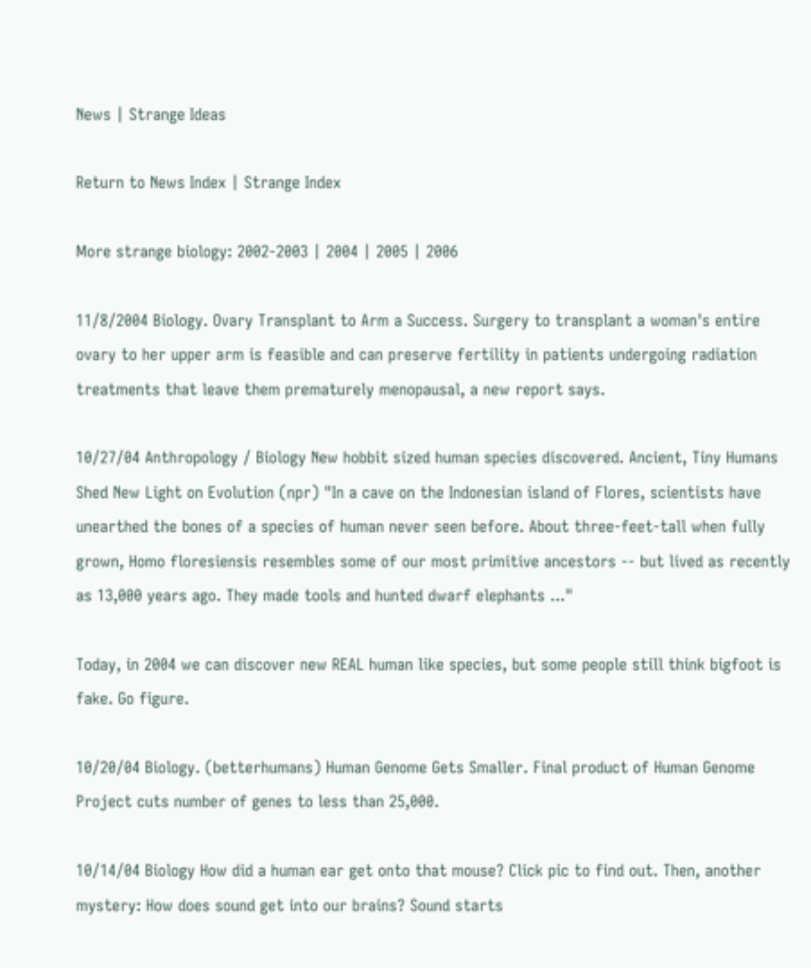News | Strange Ideas

Return to News Index | Strange Index

More strange biology: 2002-2003 | 2004 | 2005 | 2006

11/8/2004 Biology. Ovary Transplant to Arm a Success. Surgery to transplant a woman's entire ovary to her upper arm is feasible and can preserve fertility in patients undergoing radiation treatments that leave them prematurely menopausal, a new report says.

10/27/04 Anthropology / Biology New hobbit sized human species discovered. Ancient, Tiny Humans Shed New Light on Evolution (npr) "In a cave on the Indonesian island of Flores, scientists have unearthed the bones of a species of human never seen before. About three-feet-tall when fully grown, Homo floresiensis resembles some of our most primitive ancestors -- but lived as recently as 13,000 years ago. They made tools and hunted dwarf elephants ..."

Today, in 2004 we can discover new REAL human like species, but some people still think bigfoot is fake. Go figure.

10/20/04 Biology. (betterhumans) Human Genome Gets Smaller. Final product of Human Genome Project cuts number of genes to less than 25,000.

10/14/04 Biology How did a human ear get onto that mouse? Click pic to find out. Then, another mystery: How does sound get into our brains? Sound starts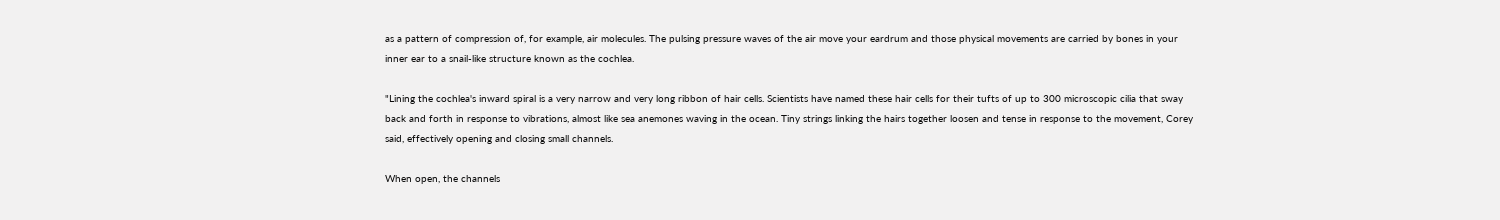as a pattern of compression of, for example, air molecules. The pulsing pressure waves of the air move your eardrum and those physical movements are carried by bones in your inner ear to a snail-like structure known as the cochlea.

"Lining the cochlea's inward spiral is a very narrow and very long ribbon of hair cells. Scientists have named these hair cells for their tufts of up to 300 microscopic cilia that sway back and forth in response to vibrations, almost like sea anemones waving in the ocean. Tiny strings linking the hairs together loosen and tense in response to the movement, Corey said, effectively opening and closing small channels.

When open, the channels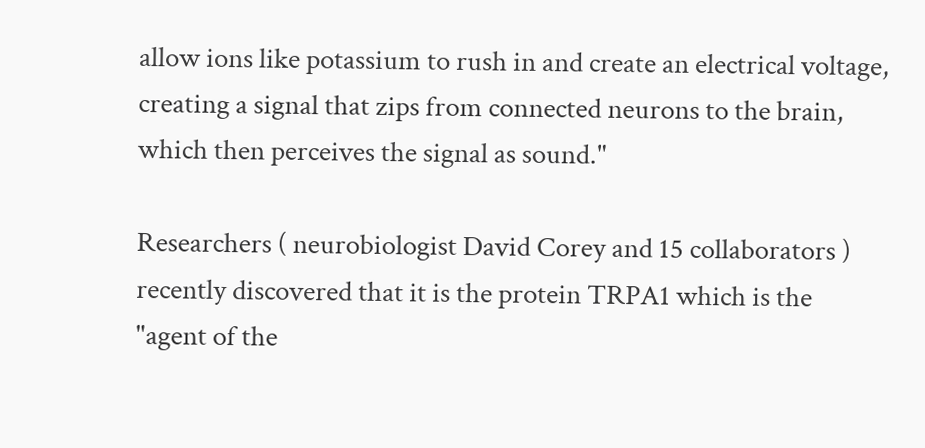allow ions like potassium to rush in and create an electrical voltage, creating a signal that zips from connected neurons to the brain, which then perceives the signal as sound."

Researchers ( neurobiologist David Corey and 15 collaborators ) recently discovered that it is the protein TRPA1 which is the "agent of the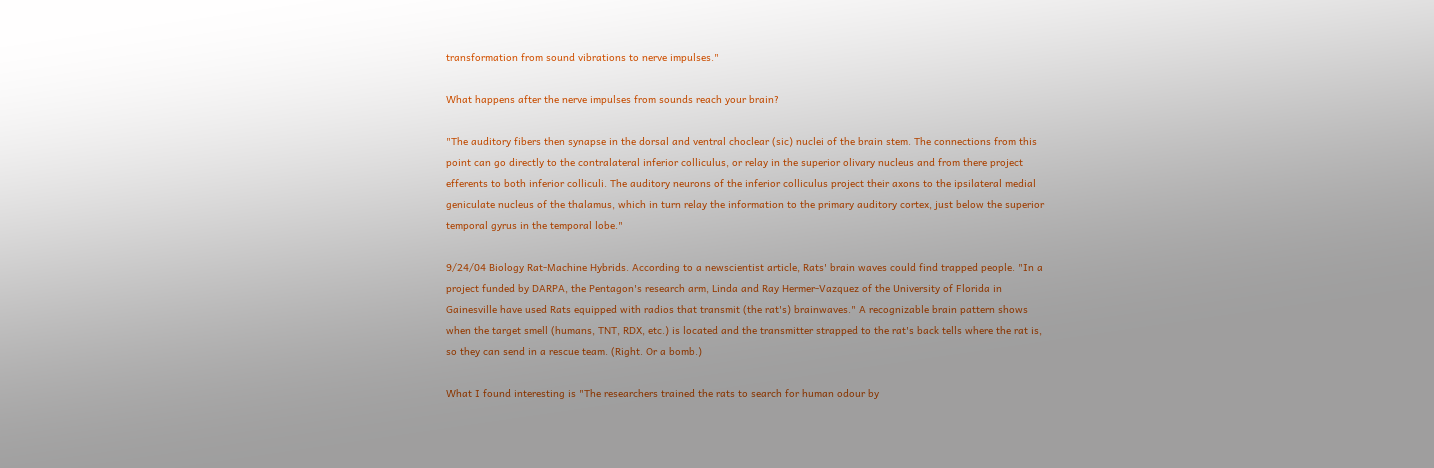transformation from sound vibrations to nerve impulses."

What happens after the nerve impulses from sounds reach your brain?

"The auditory fibers then synapse in the dorsal and ventral choclear (sic) nuclei of the brain stem. The connections from this point can go directly to the contralateral inferior colliculus, or relay in the superior olivary nucleus and from there project efferents to both inferior colliculi. The auditory neurons of the inferior colliculus project their axons to the ipsilateral medial geniculate nucleus of the thalamus, which in turn relay the information to the primary auditory cortex, just below the superior temporal gyrus in the temporal lobe."

9/24/04 Biology Rat-Machine Hybrids. According to a newscientist article, Rats' brain waves could find trapped people. "In a project funded by DARPA, the Pentagon's research arm, Linda and Ray Hermer-Vazquez of the University of Florida in Gainesville have used Rats equipped with radios that transmit (the rat's) brainwaves." A recognizable brain pattern shows when the target smell (humans, TNT, RDX, etc.) is located and the transmitter strapped to the rat's back tells where the rat is, so they can send in a rescue team. (Right. Or a bomb.)

What I found interesting is "The researchers trained the rats to search for human odour by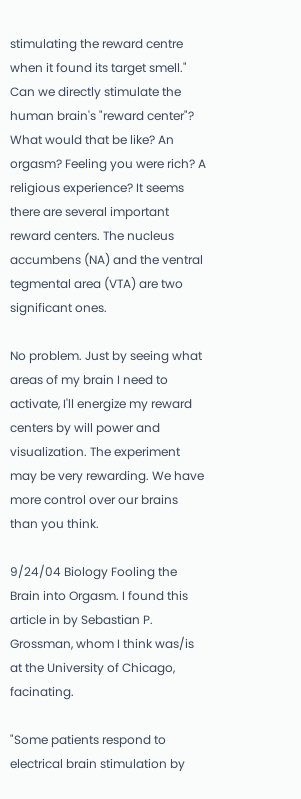stimulating the reward centre when it found its target smell." Can we directly stimulate the human brain's "reward center"? What would that be like? An orgasm? Feeling you were rich? A religious experience? It seems there are several important reward centers. The nucleus accumbens (NA) and the ventral tegmental area (VTA) are two significant ones.

No problem. Just by seeing what areas of my brain I need to activate, I'll energize my reward centers by will power and visualization. The experiment may be very rewarding. We have more control over our brains than you think.

9/24/04 Biology Fooling the Brain into Orgasm. I found this article in by Sebastian P. Grossman, whom I think was/is at the University of Chicago, facinating.

"Some patients respond to electrical brain stimulation by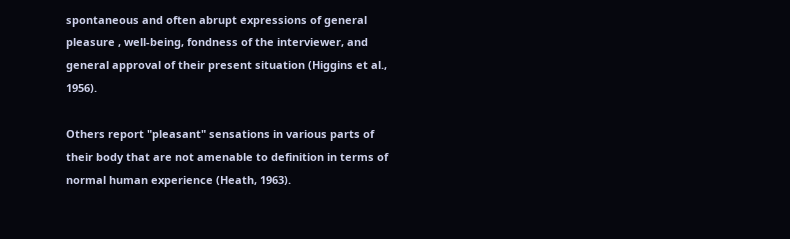spontaneous and often abrupt expressions of general pleasure , well-being, fondness of the interviewer, and general approval of their present situation (Higgins et al., 1956).

Others report "pleasant" sensations in various parts of their body that are not amenable to definition in terms of normal human experience (Heath, 1963).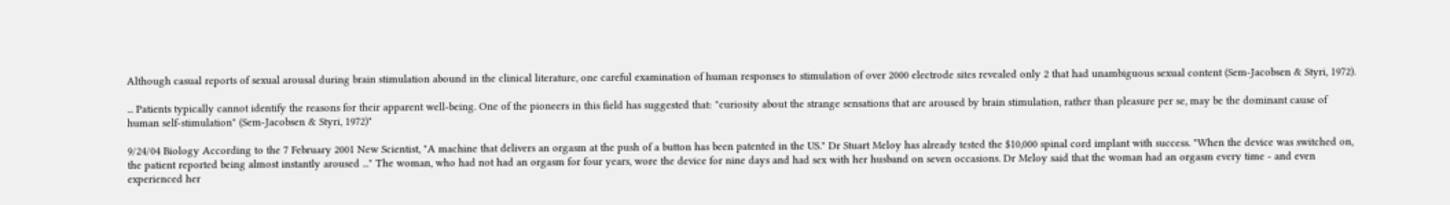Although casual reports of sexual arousal during brain stimulation abound in the clinical literature, one careful examination of human responses to stimulation of over 2000 electrode sites revealed only 2 that had unambiguous sexual content (Sem-Jacobsen & Styri, 1972).

... Patients typically cannot identify the reasons for their apparent well-being. One of the pioneers in this field has suggested that: "curiosity about the strange sensations that are aroused by brain stimulation, rather than pleasure per se, may be the dominant cause of human self-stimulation" (Sem-Jacobsen & Styri, 1972)"

9/24/04 Biology According to the 7 February 2001 New Scientist, "A machine that delivers an orgasm at the push of a button has been patented in the US." Dr Stuart Meloy has already tested the $10,000 spinal cord implant with success. "When the device was switched on, the patient reported being almost instantly aroused ..." The woman, who had not had an orgasm for four years, wore the device for nine days and had sex with her husband on seven occasions. Dr Meloy said that the woman had an orgasm every time - and even experienced her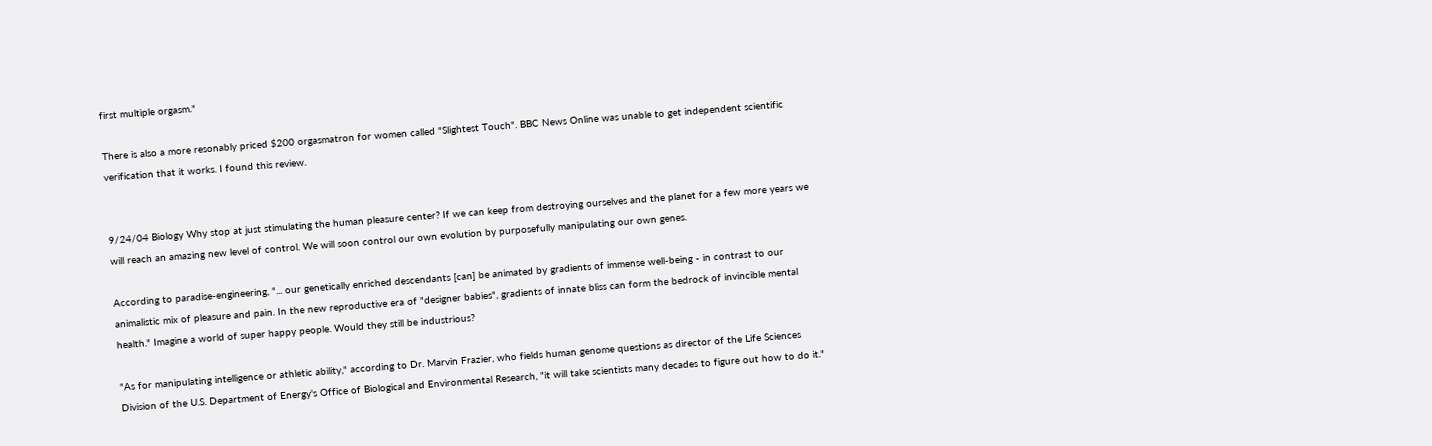first multiple orgasm."

There is also a more resonably priced $200 orgasmatron for women called "Slightest Touch". BBC News Online was unable to get independent scientific verification that it works. I found this review.


9/24/04 Biology Why stop at just stimulating the human pleasure center? If we can keep from destroying ourselves and the planet for a few more years we will reach an amazing new level of control. We will soon control our own evolution by purposefully manipulating our own genes.

According to paradise-engineering, "... our genetically enriched descendants [can] be animated by gradients of immense well-being - in contrast to our animalistic mix of pleasure and pain. In the new reproductive era of "designer babies", gradients of innate bliss can form the bedrock of invincible mental health." Imagine a world of super happy people. Would they still be industrious?

"As for manipulating intelligence or athletic ability," according to Dr. Marvin Frazier, who fields human genome questions as director of the Life Sciences Division of the U.S. Department of Energy's Office of Biological and Environmental Research, "it will take scientists many decades to figure out how to do it."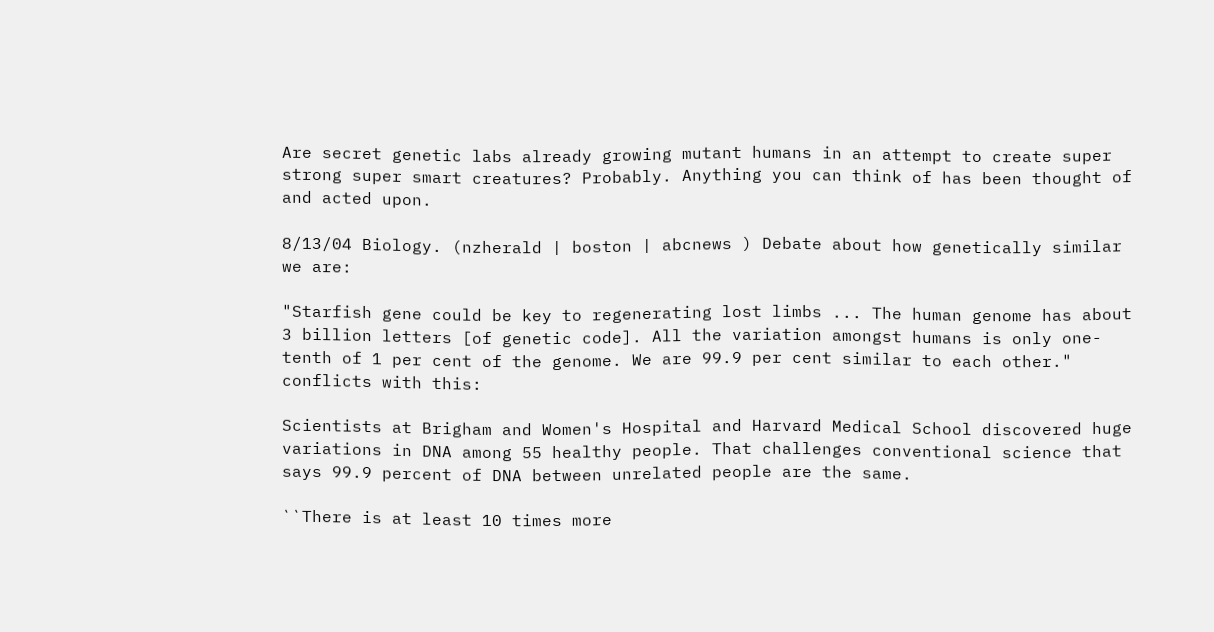Are secret genetic labs already growing mutant humans in an attempt to create super strong super smart creatures? Probably. Anything you can think of has been thought of and acted upon.

8/13/04 Biology. (nzherald | boston | abcnews ) Debate about how genetically similar we are:

"Starfish gene could be key to regenerating lost limbs ... The human genome has about 3 billion letters [of genetic code]. All the variation amongst humans is only one-tenth of 1 per cent of the genome. We are 99.9 per cent similar to each other." conflicts with this:

Scientists at Brigham and Women's Hospital and Harvard Medical School discovered huge variations in DNA among 55 healthy people. That challenges conventional science that says 99.9 percent of DNA between unrelated people are the same.

``There is at least 10 times more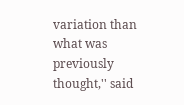variation than what was previously thought,'' said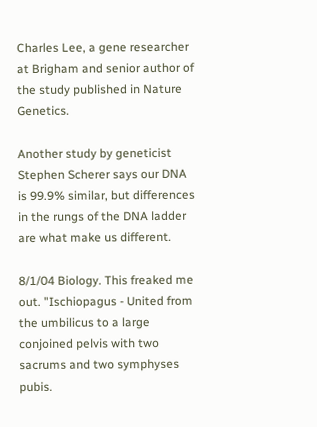Charles Lee, a gene researcher at Brigham and senior author of the study published in Nature Genetics.

Another study by geneticist Stephen Scherer says our DNA is 99.9% similar, but differences in the rungs of the DNA ladder are what make us different.

8/1/04 Biology. This freaked me out. "Ischiopagus - United from the umbilicus to a large conjoined pelvis with two sacrums and two symphyses pubis.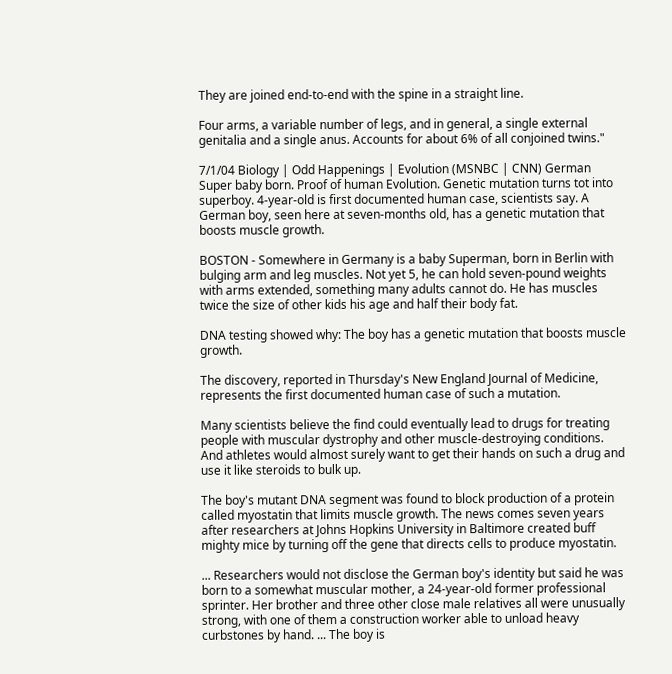They are joined end-to-end with the spine in a straight line.

Four arms, a variable number of legs, and in general, a single external genitalia and a single anus. Accounts for about 6% of all conjoined twins."

7/1/04 Biology | Odd Happenings | Evolution (MSNBC | CNN) German Super baby born. Proof of human Evolution. Genetic mutation turns tot into superboy. 4-year-old is first documented human case, scientists say. A German boy, seen here at seven-months old, has a genetic mutation that boosts muscle growth.

BOSTON - Somewhere in Germany is a baby Superman, born in Berlin with bulging arm and leg muscles. Not yet 5, he can hold seven-pound weights with arms extended, something many adults cannot do. He has muscles twice the size of other kids his age and half their body fat.

DNA testing showed why: The boy has a genetic mutation that boosts muscle growth.

The discovery, reported in Thursday's New England Journal of Medicine, represents the first documented human case of such a mutation.

Many scientists believe the find could eventually lead to drugs for treating people with muscular dystrophy and other muscle-destroying conditions. And athletes would almost surely want to get their hands on such a drug and use it like steroids to bulk up.

The boy's mutant DNA segment was found to block production of a protein called myostatin that limits muscle growth. The news comes seven years after researchers at Johns Hopkins University in Baltimore created buff mighty mice by turning off the gene that directs cells to produce myostatin.

... Researchers would not disclose the German boy's identity but said he was born to a somewhat muscular mother, a 24-year-old former professional sprinter. Her brother and three other close male relatives all were unusually strong, with one of them a construction worker able to unload heavy curbstones by hand. ... The boy is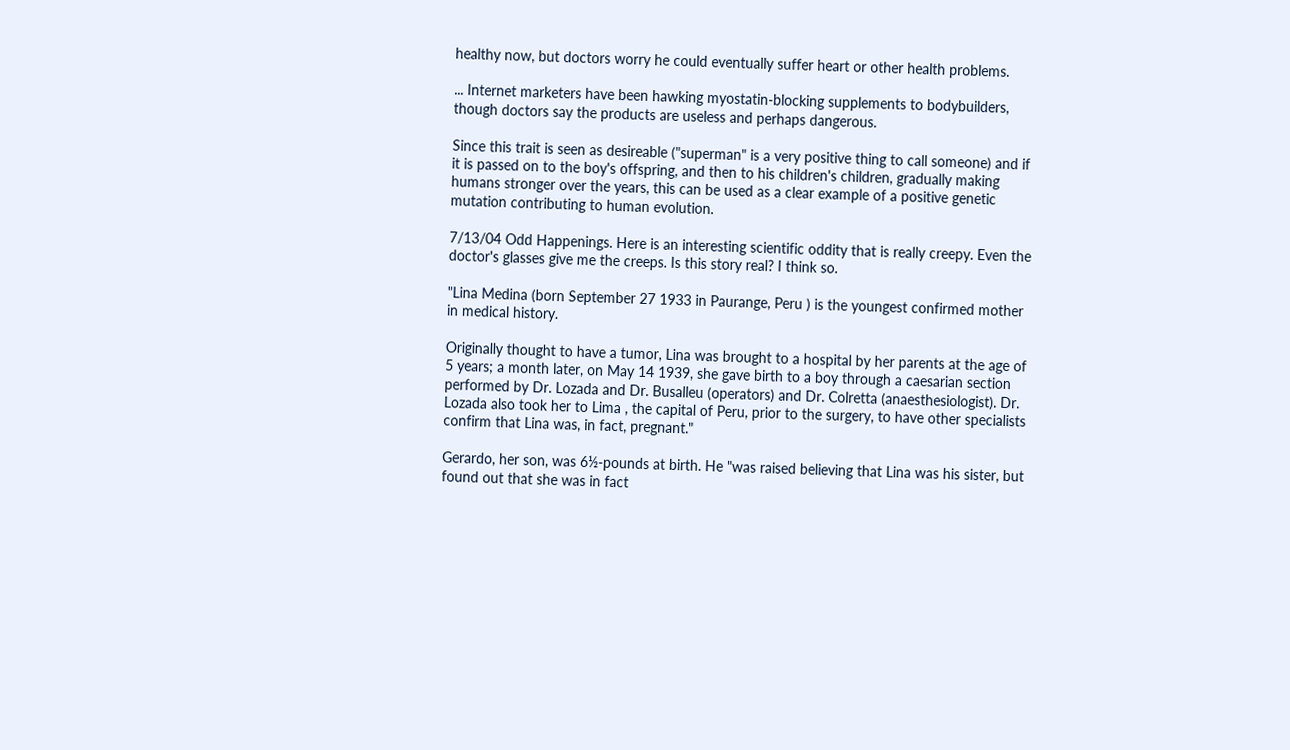healthy now, but doctors worry he could eventually suffer heart or other health problems.

... Internet marketers have been hawking myostatin-blocking supplements to bodybuilders, though doctors say the products are useless and perhaps dangerous.

Since this trait is seen as desireable ("superman" is a very positive thing to call someone) and if it is passed on to the boy's offspring, and then to his children's children, gradually making humans stronger over the years, this can be used as a clear example of a positive genetic mutation contributing to human evolution.

7/13/04 Odd Happenings. Here is an interesting scientific oddity that is really creepy. Even the doctor's glasses give me the creeps. Is this story real? I think so.

"Lina Medina (born September 27 1933 in Paurange, Peru ) is the youngest confirmed mother in medical history.

Originally thought to have a tumor, Lina was brought to a hospital by her parents at the age of 5 years; a month later, on May 14 1939, she gave birth to a boy through a caesarian section performed by Dr. Lozada and Dr. Busalleu (operators) and Dr. Colretta (anaesthesiologist). Dr. Lozada also took her to Lima , the capital of Peru, prior to the surgery, to have other specialists confirm that Lina was, in fact, pregnant."

Gerardo, her son, was 6½-pounds at birth. He "was raised believing that Lina was his sister, but found out that she was in fact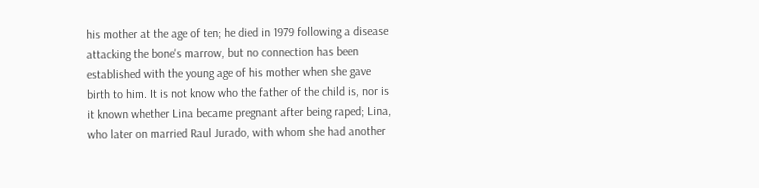his mother at the age of ten; he died in 1979 following a disease attacking the bone's marrow, but no connection has been established with the young age of his mother when she gave birth to him. It is not know who the father of the child is, nor is it known whether Lina became pregnant after being raped; Lina, who later on married Raul Jurado, with whom she had another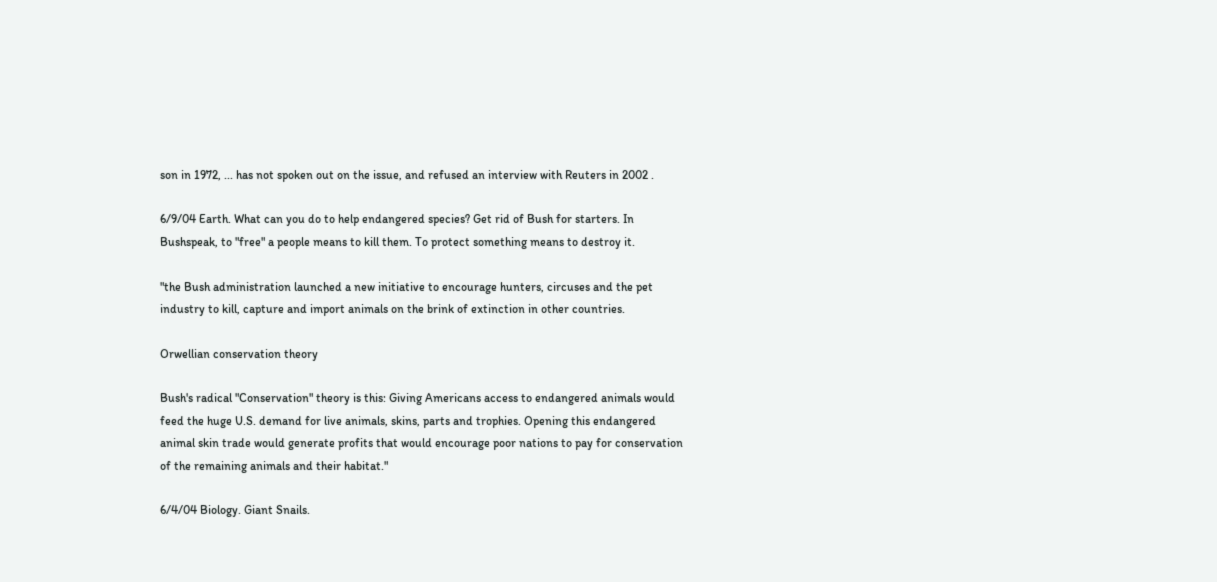son in 1972, ... has not spoken out on the issue, and refused an interview with Reuters in 2002 .

6/9/04 Earth. What can you do to help endangered species? Get rid of Bush for starters. In Bushspeak, to "free" a people means to kill them. To protect something means to destroy it.

"the Bush administration launched a new initiative to encourage hunters, circuses and the pet industry to kill, capture and import animals on the brink of extinction in other countries.

Orwellian conservation theory

Bush's radical "Conservation" theory is this: Giving Americans access to endangered animals would feed the huge U.S. demand for live animals, skins, parts and trophies. Opening this endangered animal skin trade would generate profits that would encourage poor nations to pay for conservation of the remaining animals and their habitat."

6/4/04 Biology. Giant Snails.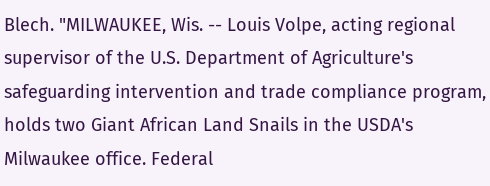Blech. "MILWAUKEE, Wis. -- Louis Volpe, acting regional supervisor of the U.S. Department of Agriculture's safeguarding intervention and trade compliance program, holds two Giant African Land Snails in the USDA's Milwaukee office. Federal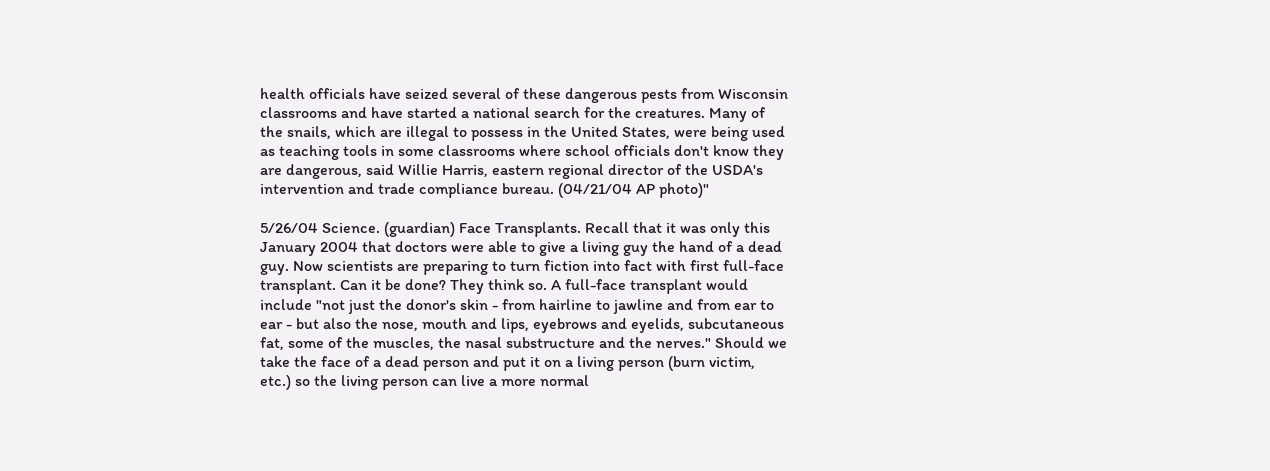health officials have seized several of these dangerous pests from Wisconsin classrooms and have started a national search for the creatures. Many of the snails, which are illegal to possess in the United States, were being used as teaching tools in some classrooms where school officials don't know they are dangerous, said Willie Harris, eastern regional director of the USDA's intervention and trade compliance bureau. (04/21/04 AP photo)"

5/26/04 Science. (guardian) Face Transplants. Recall that it was only this January 2004 that doctors were able to give a living guy the hand of a dead guy. Now scientists are preparing to turn fiction into fact with first full-face transplant. Can it be done? They think so. A full-face transplant would include "not just the donor's skin - from hairline to jawline and from ear to ear - but also the nose, mouth and lips, eyebrows and eyelids, subcutaneous fat, some of the muscles, the nasal substructure and the nerves." Should we take the face of a dead person and put it on a living person (burn victim, etc.) so the living person can live a more normal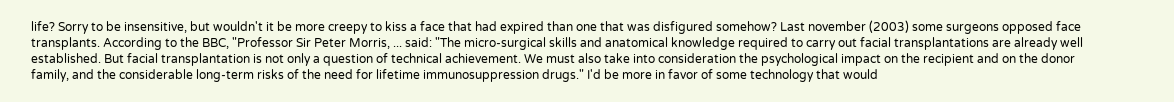life? Sorry to be insensitive, but wouldn't it be more creepy to kiss a face that had expired than one that was disfigured somehow? Last november (2003) some surgeons opposed face transplants. According to the BBC, "Professor Sir Peter Morris, ... said: "The micro-surgical skills and anatomical knowledge required to carry out facial transplantations are already well established. But facial transplantation is not only a question of technical achievement. We must also take into consideration the psychological impact on the recipient and on the donor family, and the considerable long-term risks of the need for lifetime immunosuppression drugs." I'd be more in favor of some technology that would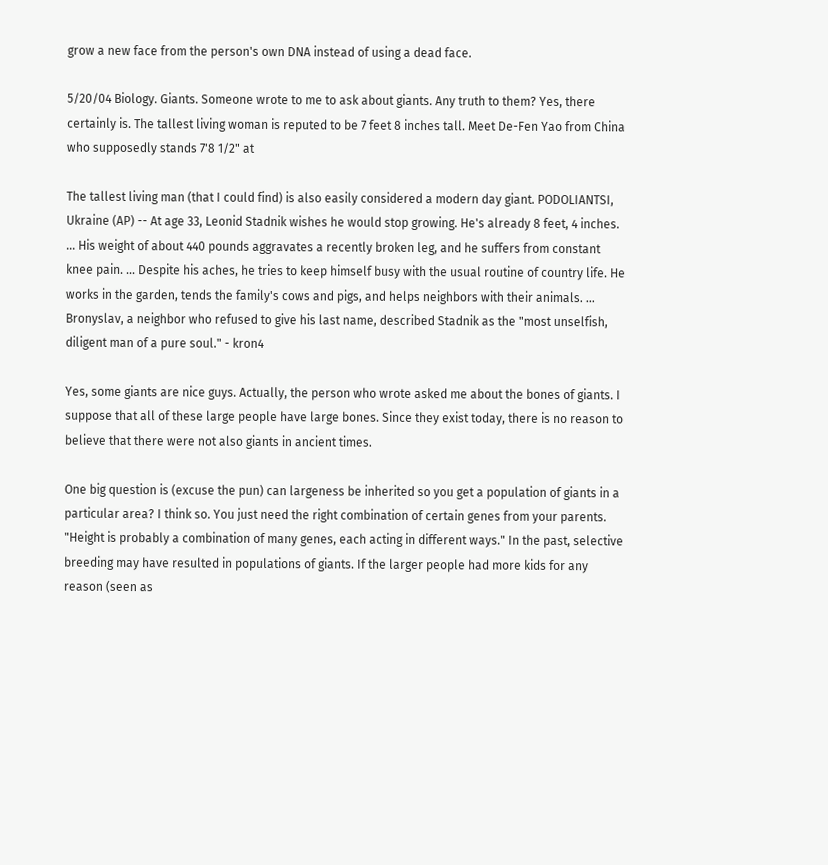grow a new face from the person's own DNA instead of using a dead face.

5/20/04 Biology. Giants. Someone wrote to me to ask about giants. Any truth to them? Yes, there certainly is. The tallest living woman is reputed to be 7 feet 8 inches tall. Meet De-Fen Yao from China who supposedly stands 7'8 1/2" at

The tallest living man (that I could find) is also easily considered a modern day giant. PODOLIANTSI, Ukraine (AP) -- At age 33, Leonid Stadnik wishes he would stop growing. He's already 8 feet, 4 inches. ... His weight of about 440 pounds aggravates a recently broken leg, and he suffers from constant knee pain. ... Despite his aches, he tries to keep himself busy with the usual routine of country life. He works in the garden, tends the family's cows and pigs, and helps neighbors with their animals. ... Bronyslav, a neighbor who refused to give his last name, described Stadnik as the "most unselfish, diligent man of a pure soul." - kron4

Yes, some giants are nice guys. Actually, the person who wrote asked me about the bones of giants. I suppose that all of these large people have large bones. Since they exist today, there is no reason to believe that there were not also giants in ancient times.

One big question is (excuse the pun) can largeness be inherited so you get a population of giants in a particular area? I think so. You just need the right combination of certain genes from your parents. "Height is probably a combination of many genes, each acting in different ways." In the past, selective breeding may have resulted in populations of giants. If the larger people had more kids for any reason (seen as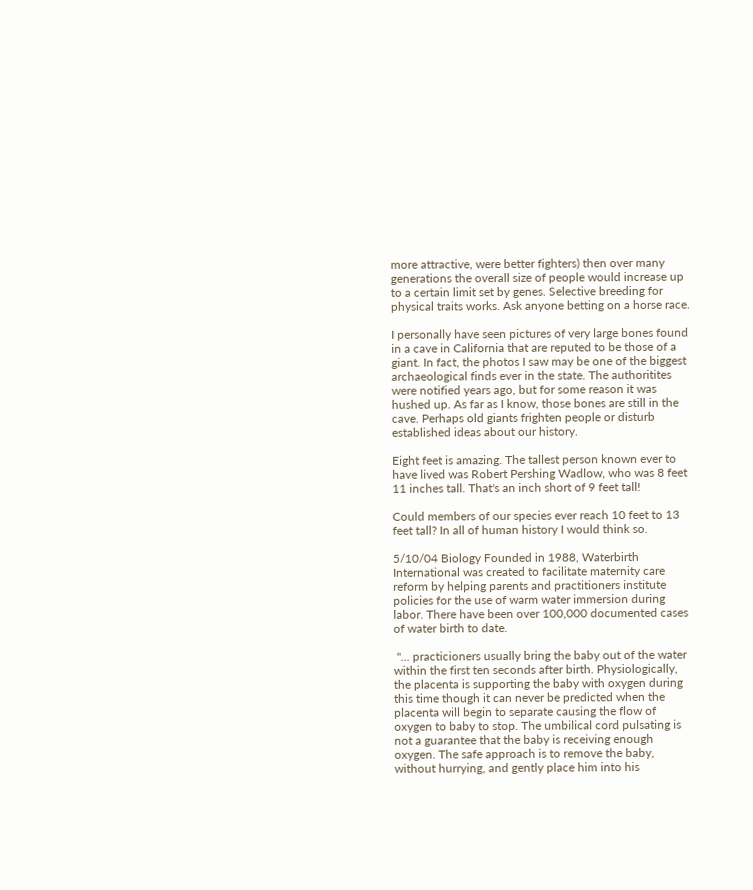more attractive, were better fighters) then over many generations the overall size of people would increase up to a certain limit set by genes. Selective breeding for physical traits works. Ask anyone betting on a horse race.

I personally have seen pictures of very large bones found in a cave in California that are reputed to be those of a giant. In fact, the photos I saw may be one of the biggest archaeological finds ever in the state. The authoritites were notified years ago, but for some reason it was hushed up. As far as I know, those bones are still in the cave. Perhaps old giants frighten people or disturb established ideas about our history.

Eight feet is amazing. The tallest person known ever to have lived was Robert Pershing Wadlow, who was 8 feet 11 inches tall. That's an inch short of 9 feet tall!

Could members of our species ever reach 10 feet to 13 feet tall? In all of human history I would think so.

5/10/04 Biology Founded in 1988, Waterbirth International was created to facilitate maternity care reform by helping parents and practitioners institute policies for the use of warm water immersion during labor. There have been over 100,000 documented cases of water birth to date.

 "... practicioners usually bring the baby out of the water within the first ten seconds after birth. Physiologically, the placenta is supporting the baby with oxygen during this time though it can never be predicted when the placenta will begin to separate causing the flow of oxygen to baby to stop. The umbilical cord pulsating is not a guarantee that the baby is receiving enough oxygen. The safe approach is to remove the baby, without hurrying, and gently place him into his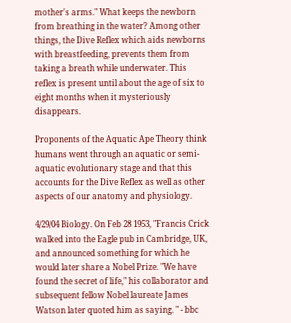mother's arms." What keeps the newborn from breathing in the water? Among other things, the Dive Reflex which aids newborns with breastfeeding, prevents them from taking a breath while underwater. This reflex is present until about the age of six to eight months when it mysteriously disappears.

Proponents of the Aquatic Ape Theory think humans went through an aquatic or semi-aquatic evolutionary stage and that this accounts for the Dive Reflex as well as other aspects of our anatomy and physiology.

4/29/04 Biology. On Feb 28 1953, "Francis Crick walked into the Eagle pub in Cambridge, UK, and announced something for which he would later share a Nobel Prize. "We have found the secret of life," his collaborator and subsequent fellow Nobel laureate James Watson later quoted him as saying. " - bbc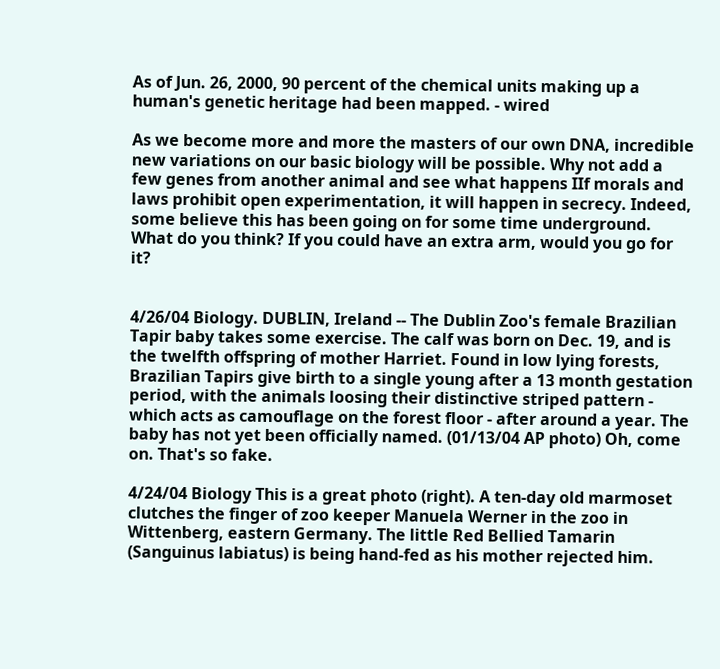As of Jun. 26, 2000, 90 percent of the chemical units making up a human's genetic heritage had been mapped. - wired

As we become more and more the masters of our own DNA, incredible new variations on our basic biology will be possible. Why not add a few genes from another animal and see what happens IIf morals and laws prohibit open experimentation, it will happen in secrecy. Indeed, some believe this has been going on for some time underground. What do you think? If you could have an extra arm, would you go for it?


4/26/04 Biology. DUBLIN, Ireland -- The Dublin Zoo's female Brazilian Tapir baby takes some exercise. The calf was born on Dec. 19, and is the twelfth offspring of mother Harriet. Found in low lying forests, Brazilian Tapirs give birth to a single young after a 13 month gestation period, with the animals loosing their distinctive striped pattern - which acts as camouflage on the forest floor - after around a year. The baby has not yet been officially named. (01/13/04 AP photo) Oh, come on. That's so fake.

4/24/04 Biology This is a great photo (right). A ten-day old marmoset clutches the finger of zoo keeper Manuela Werner in the zoo in Wittenberg, eastern Germany. The little Red Bellied Tamarin (Sanguinus labiatus) is being hand-fed as his mother rejected him.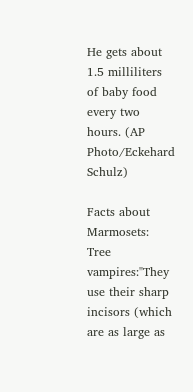He gets about 1.5 milliliters of baby food every two hours. (AP Photo/Eckehard Schulz)

Facts about Marmosets: Tree vampires:"They use their sharp incisors (which are as large as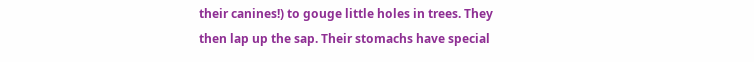their canines!) to gouge little holes in trees. They then lap up the sap. Their stomachs have special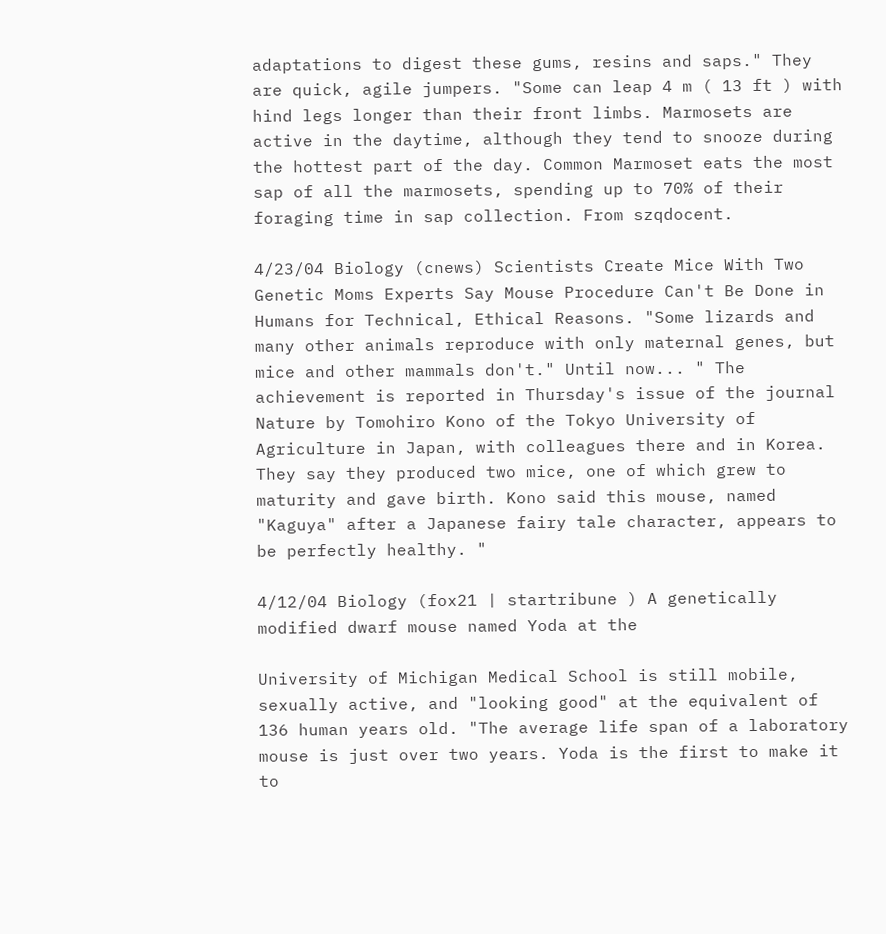adaptations to digest these gums, resins and saps." They are quick, agile jumpers. "Some can leap 4 m ( 13 ft ) with hind legs longer than their front limbs. Marmosets are active in the daytime, although they tend to snooze during the hottest part of the day. Common Marmoset eats the most sap of all the marmosets, spending up to 70% of their foraging time in sap collection. From szqdocent.

4/23/04 Biology (cnews) Scientists Create Mice With Two Genetic Moms Experts Say Mouse Procedure Can't Be Done in Humans for Technical, Ethical Reasons. "Some lizards and many other animals reproduce with only maternal genes, but mice and other mammals don't." Until now... " The achievement is reported in Thursday's issue of the journal Nature by Tomohiro Kono of the Tokyo University of Agriculture in Japan, with colleagues there and in Korea. They say they produced two mice, one of which grew to maturity and gave birth. Kono said this mouse, named "Kaguya" after a Japanese fairy tale character, appears to be perfectly healthy. "

4/12/04 Biology (fox21 | startribune ) A genetically modified dwarf mouse named Yoda at the

University of Michigan Medical School is still mobile, sexually active, and "looking good" at the equivalent of 136 human years old. "The average life span of a laboratory mouse is just over two years. Yoda is the first to make it to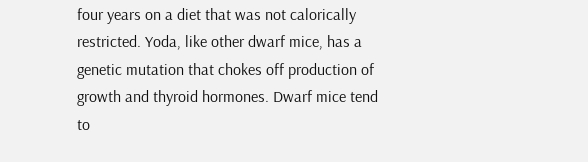four years on a diet that was not calorically restricted. Yoda, like other dwarf mice, has a genetic mutation that chokes off production of growth and thyroid hormones. Dwarf mice tend to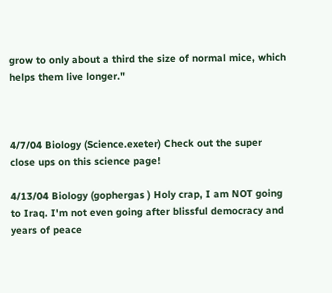grow to only about a third the size of normal mice, which helps them live longer."



4/7/04 Biology (Science.exeter) Check out the super close ups on this science page!

4/13/04 Biology (gophergas ) Holy crap, I am NOT going to Iraq. I'm not even going after blissful democracy and years of peace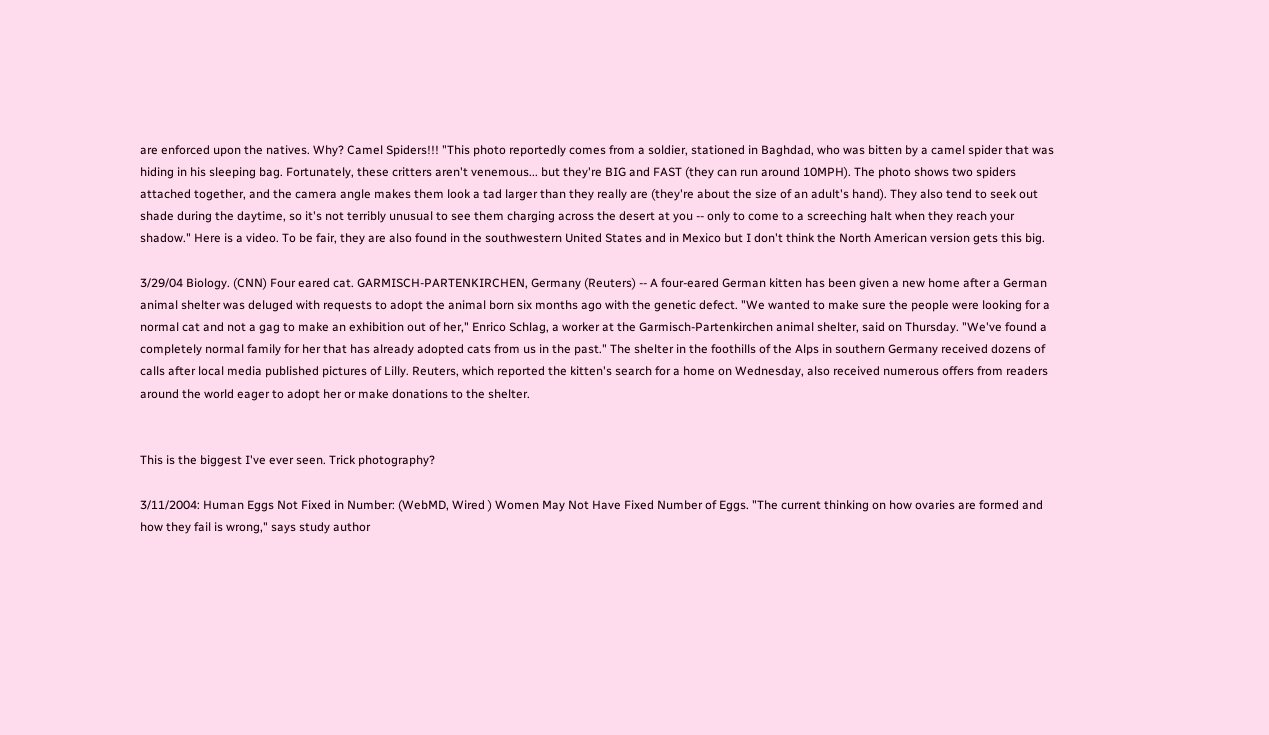are enforced upon the natives. Why? Camel Spiders!!! "This photo reportedly comes from a soldier, stationed in Baghdad, who was bitten by a camel spider that was hiding in his sleeping bag. Fortunately, these critters aren't venemous... but they're BIG and FAST (they can run around 10MPH). The photo shows two spiders attached together, and the camera angle makes them look a tad larger than they really are (they're about the size of an adult's hand). They also tend to seek out shade during the daytime, so it's not terribly unusual to see them charging across the desert at you -- only to come to a screeching halt when they reach your shadow." Here is a video. To be fair, they are also found in the southwestern United States and in Mexico but I don't think the North American version gets this big.

3/29/04 Biology. (CNN) Four eared cat. GARMISCH-PARTENKIRCHEN, Germany (Reuters) -- A four-eared German kitten has been given a new home after a German animal shelter was deluged with requests to adopt the animal born six months ago with the genetic defect. "We wanted to make sure the people were looking for a normal cat and not a gag to make an exhibition out of her," Enrico Schlag, a worker at the Garmisch-Partenkirchen animal shelter, said on Thursday. "We've found a completely normal family for her that has already adopted cats from us in the past." The shelter in the foothills of the Alps in southern Germany received dozens of calls after local media published pictures of Lilly. Reuters, which reported the kitten's search for a home on Wednesday, also received numerous offers from readers around the world eager to adopt her or make donations to the shelter.


This is the biggest I've ever seen. Trick photography?

3/11/2004: Human Eggs Not Fixed in Number: (WebMD, Wired ) Women May Not Have Fixed Number of Eggs. "The current thinking on how ovaries are formed and how they fail is wrong," says study author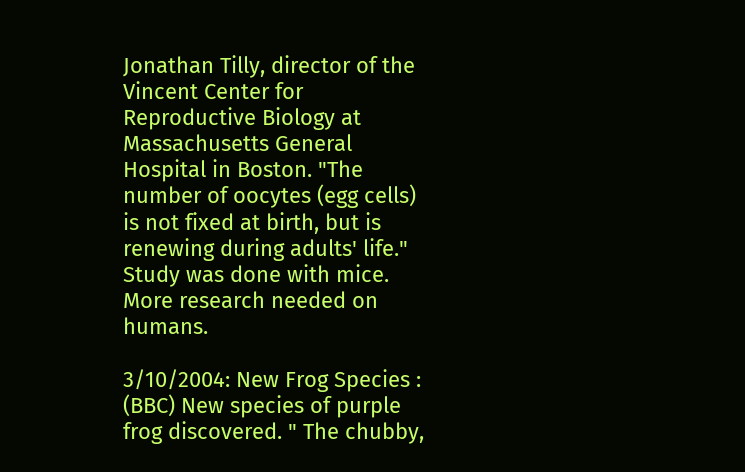Jonathan Tilly, director of the Vincent Center for Reproductive Biology at Massachusetts General Hospital in Boston. "The number of oocytes (egg cells) is not fixed at birth, but is renewing during adults' life." Study was done with mice. More research needed on humans.

3/10/2004: New Frog Species : (BBC) New species of purple frog discovered. " The chubby,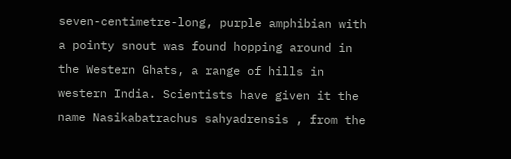seven-centimetre-long, purple amphibian with a pointy snout was found hopping around in the Western Ghats, a range of hills in western India. Scientists have given it the name Nasikabatrachus sahyadrensis , from the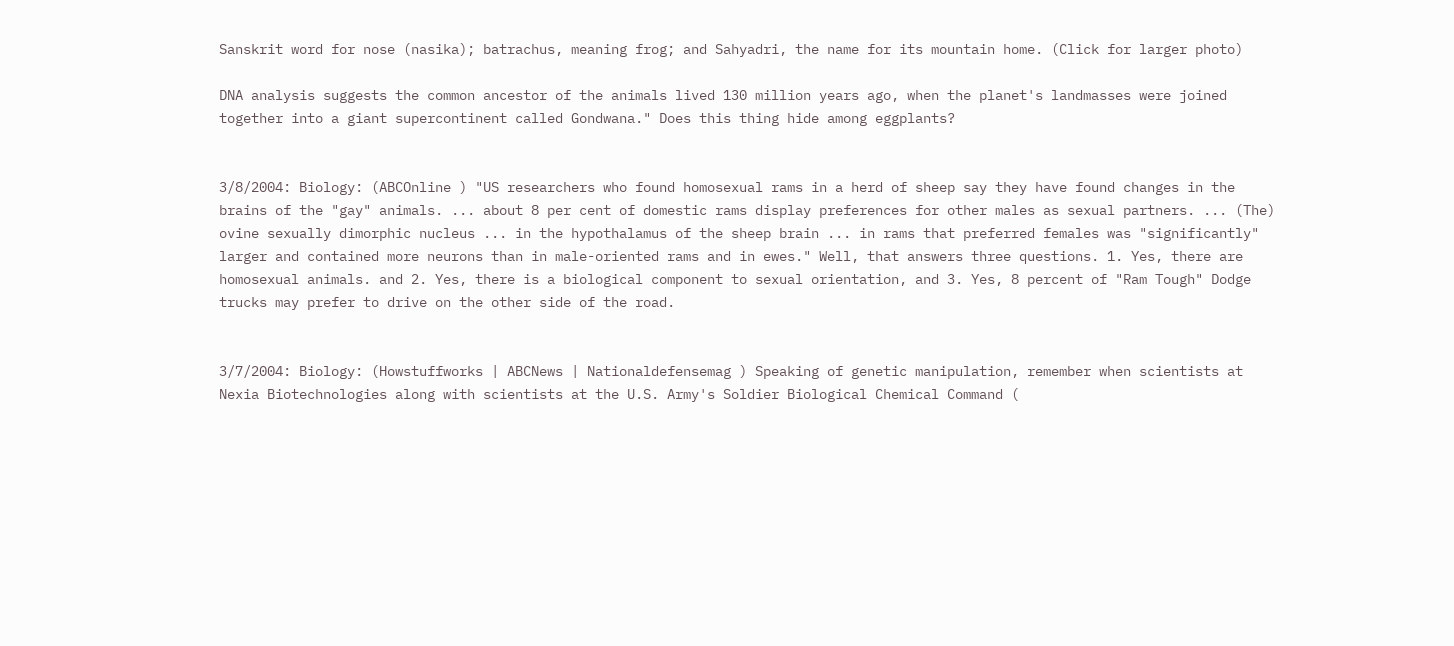Sanskrit word for nose (nasika); batrachus, meaning frog; and Sahyadri, the name for its mountain home. (Click for larger photo)

DNA analysis suggests the common ancestor of the animals lived 130 million years ago, when the planet's landmasses were joined together into a giant supercontinent called Gondwana." Does this thing hide among eggplants?


3/8/2004: Biology: (ABCOnline ) "US researchers who found homosexual rams in a herd of sheep say they have found changes in the brains of the "gay" animals. ... about 8 per cent of domestic rams display preferences for other males as sexual partners. ... (The) ovine sexually dimorphic nucleus ... in the hypothalamus of the sheep brain ... in rams that preferred females was "significantly" larger and contained more neurons than in male-oriented rams and in ewes." Well, that answers three questions. 1. Yes, there are homosexual animals. and 2. Yes, there is a biological component to sexual orientation, and 3. Yes, 8 percent of "Ram Tough" Dodge trucks may prefer to drive on the other side of the road.


3/7/2004: Biology: (Howstuffworks | ABCNews | Nationaldefensemag ) Speaking of genetic manipulation, remember when scientists at Nexia Biotechnologies along with scientists at the U.S. Army's Soldier Biological Chemical Command (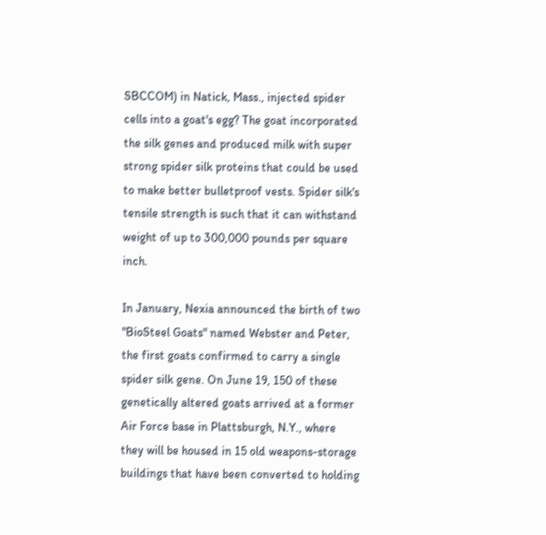SBCCOM) in Natick, Mass., injected spider cells into a goat's egg? The goat incorporated the silk genes and produced milk with super strong spider silk proteins that could be used to make better bulletproof vests. Spider silk's tensile strength is such that it can withstand weight of up to 300,000 pounds per square inch.

In January, Nexia announced the birth of two "BioSteel Goats" named Webster and Peter, the first goats confirmed to carry a single spider silk gene. On June 19, 150 of these genetically altered goats arrived at a former Air Force base in Plattsburgh, N.Y., where they will be housed in 15 old weapons-storage buildings that have been converted to holding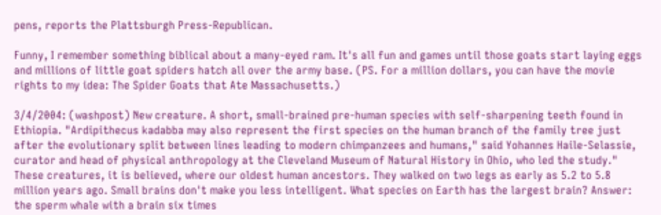pens, reports the Plattsburgh Press-Republican.

Funny, I remember something biblical about a many-eyed ram. It's all fun and games until those goats start laying eggs and millions of little goat spiders hatch all over the army base. (PS. For a million dollars, you can have the movie rights to my idea: The Spider Goats that Ate Massachusetts.)

3/4/2004: (washpost) New creature. A short, small-brained pre-human species with self-sharpening teeth found in Ethiopia. "Ardipithecus kadabba may also represent the first species on the human branch of the family tree just after the evolutionary split between lines leading to modern chimpanzees and humans," said Yohannes Haile-Selassie, curator and head of physical anthropology at the Cleveland Museum of Natural History in Ohio, who led the study." These creatures, it is believed, where our oldest human ancestors. They walked on two legs as early as 5.2 to 5.8 million years ago. Small brains don't make you less intelligent. What species on Earth has the largest brain? Answer: the sperm whale with a brain six times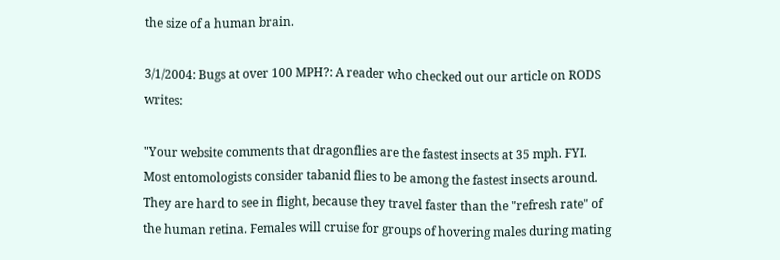the size of a human brain.

3/1/2004: Bugs at over 100 MPH?: A reader who checked out our article on RODS writes:

"Your website comments that dragonflies are the fastest insects at 35 mph. FYI. Most entomologists consider tabanid flies to be among the fastest insects around. They are hard to see in flight, because they travel faster than the "refresh rate" of the human retina. Females will cruise for groups of hovering males during mating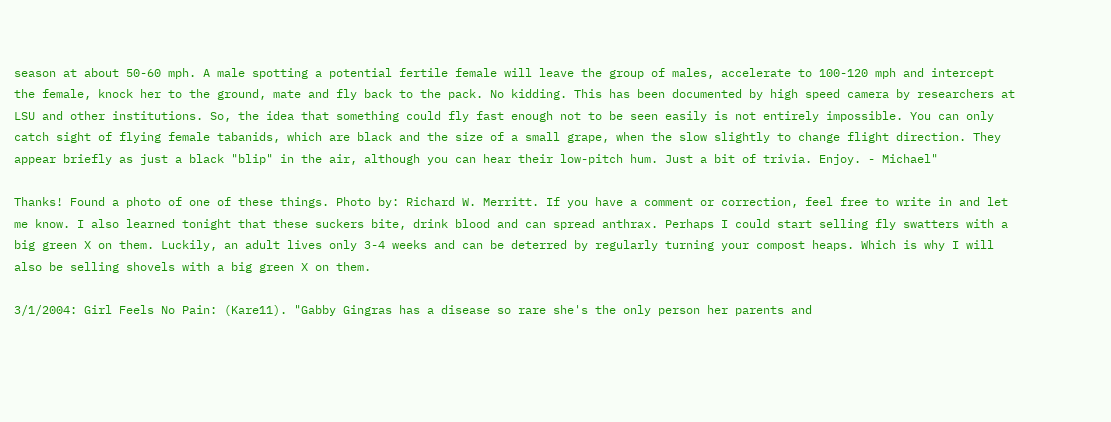season at about 50-60 mph. A male spotting a potential fertile female will leave the group of males, accelerate to 100-120 mph and intercept the female, knock her to the ground, mate and fly back to the pack. No kidding. This has been documented by high speed camera by researchers at LSU and other institutions. So, the idea that something could fly fast enough not to be seen easily is not entirely impossible. You can only catch sight of flying female tabanids, which are black and the size of a small grape, when the slow slightly to change flight direction. They appear briefly as just a black "blip" in the air, although you can hear their low-pitch hum. Just a bit of trivia. Enjoy. - Michael"

Thanks! Found a photo of one of these things. Photo by: Richard W. Merritt. If you have a comment or correction, feel free to write in and let me know. I also learned tonight that these suckers bite, drink blood and can spread anthrax. Perhaps I could start selling fly swatters with a big green X on them. Luckily, an adult lives only 3-4 weeks and can be deterred by regularly turning your compost heaps. Which is why I will also be selling shovels with a big green X on them.

3/1/2004: Girl Feels No Pain: (Kare11). "Gabby Gingras has a disease so rare she's the only person her parents and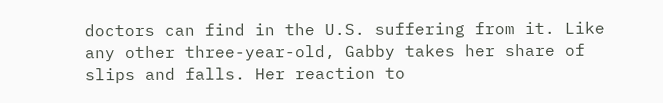doctors can find in the U.S. suffering from it. Like any other three-year-old, Gabby takes her share of slips and falls. Her reaction to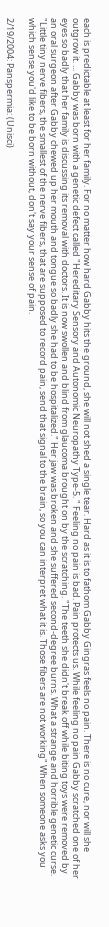each is predictable at least for her family. For no matter how hard Gabby hits the ground, she will not shed a single tear. Hard as it is to fathom Gabby Gingras feels no pain. There is no cure, nor will she outgrow it. ... Gabby was born with a genetic defect called "Hereditary Sensory and Autonomic Neuropathy Type-5. " Feeling no pain is bad. Pain protects us. While feeling no pain Gabby scratched one of her eyes so badly that her family is discussing its removal with doctors. It is now swollen and blind from glaucoma brought on by the scratching. "The teeth she didn't break off while biting toys were removed by an oral surgeon after Gabby chewed up her mouth and tongue so badly she had to be hospitalized." Her jaw was broken and she suffered second-degree burns. What a strange and horrible genetic curse.   "Little tiny nerve fibers, the smallest of the nerve fibers, that are supposed to record pain, send that signal to the brain, so you can interpret what it is. Those fibers are not working" When someone asks you which sense you'd like to be born without, don't say your sense of pain.

2/19/2004: Panspermia: (Unisci)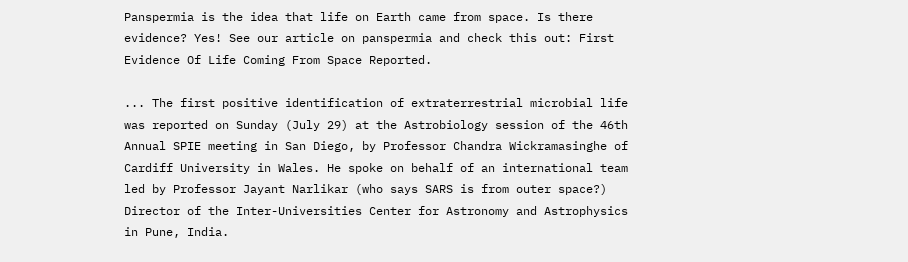Panspermia is the idea that life on Earth came from space. Is there evidence? Yes! See our article on panspermia and check this out: First Evidence Of Life Coming From Space Reported.

... The first positive identification of extraterrestrial microbial life was reported on Sunday (July 29) at the Astrobiology session of the 46th Annual SPIE meeting in San Diego, by Professor Chandra Wickramasinghe of Cardiff University in Wales. He spoke on behalf of an international team led by Professor Jayant Narlikar (who says SARS is from outer space?) Director of the Inter-Universities Center for Astronomy and Astrophysics in Pune, India.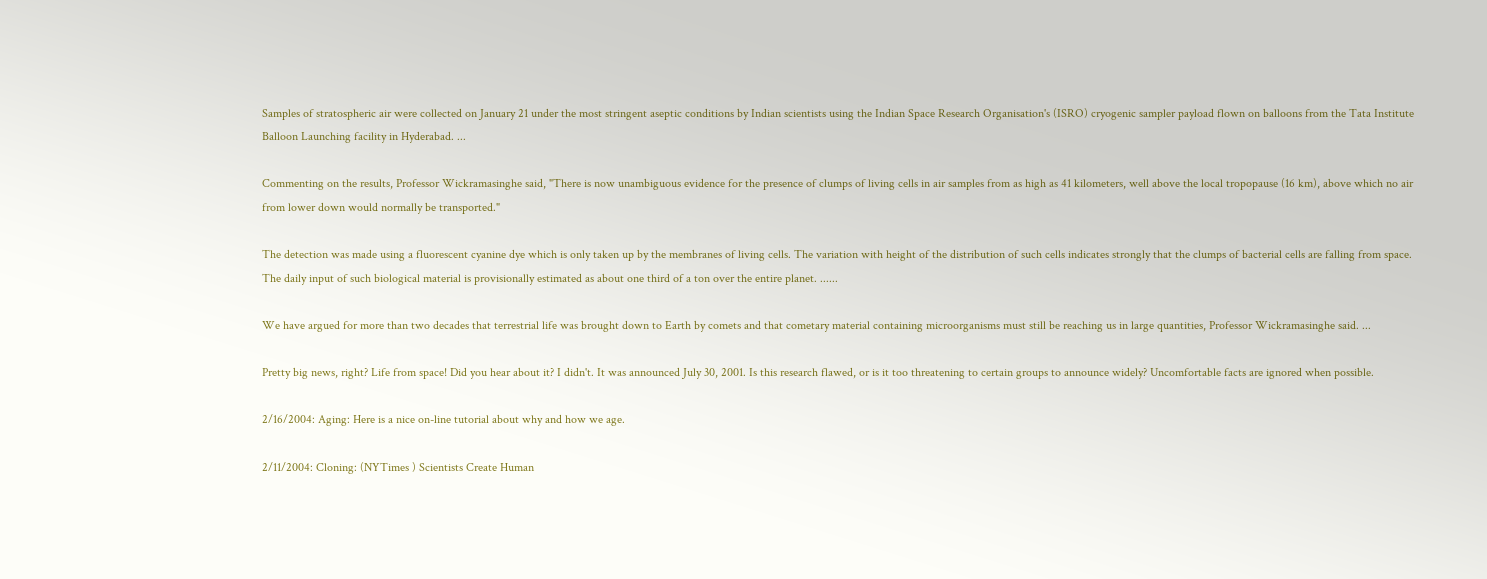Samples of stratospheric air were collected on January 21 under the most stringent aseptic conditions by Indian scientists using the Indian Space Research Organisation's (ISRO) cryogenic sampler payload flown on balloons from the Tata Institute Balloon Launching facility in Hyderabad. ...

Commenting on the results, Professor Wickramasinghe said, "There is now unambiguous evidence for the presence of clumps of living cells in air samples from as high as 41 kilometers, well above the local tropopause (16 km), above which no air from lower down would normally be transported."

The detection was made using a fluorescent cyanine dye which is only taken up by the membranes of living cells. The variation with height of the distribution of such cells indicates strongly that the clumps of bacterial cells are falling from space. The daily input of such biological material is provisionally estimated as about one third of a ton over the entire planet. ......

We have argued for more than two decades that terrestrial life was brought down to Earth by comets and that cometary material containing microorganisms must still be reaching us in large quantities, Professor Wickramasinghe said. ...

Pretty big news, right? Life from space! Did you hear about it? I didn't. It was announced July 30, 2001. Is this research flawed, or is it too threatening to certain groups to announce widely? Uncomfortable facts are ignored when possible.

2/16/2004: Aging: Here is a nice on-line tutorial about why and how we age.

2/11/2004: Cloning: (NYTimes ) Scientists Create Human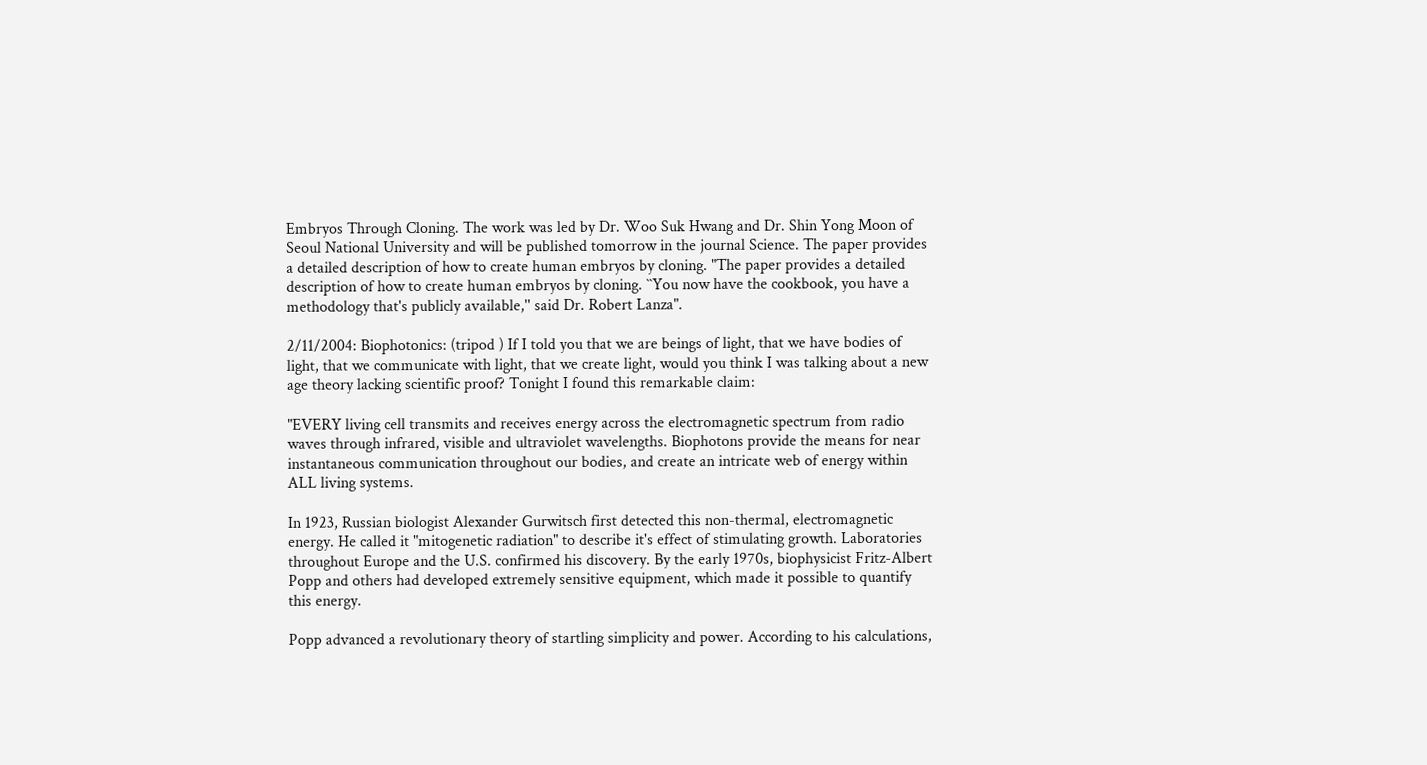Embryos Through Cloning. The work was led by Dr. Woo Suk Hwang and Dr. Shin Yong Moon of Seoul National University and will be published tomorrow in the journal Science. The paper provides a detailed description of how to create human embryos by cloning. "The paper provides a detailed description of how to create human embryos by cloning. ``You now have the cookbook, you have a methodology that's publicly available,'' said Dr. Robert Lanza".

2/11/2004: Biophotonics: (tripod ) If I told you that we are beings of light, that we have bodies of light, that we communicate with light, that we create light, would you think I was talking about a new age theory lacking scientific proof? Tonight I found this remarkable claim:

"EVERY living cell transmits and receives energy across the electromagnetic spectrum from radio waves through infrared, visible and ultraviolet wavelengths. Biophotons provide the means for near instantaneous communication throughout our bodies, and create an intricate web of energy within ALL living systems.

In 1923, Russian biologist Alexander Gurwitsch first detected this non-thermal, electromagnetic energy. He called it "mitogenetic radiation" to describe it's effect of stimulating growth. Laboratories throughout Europe and the U.S. confirmed his discovery. By the early 1970s, biophysicist Fritz-Albert Popp and others had developed extremely sensitive equipment, which made it possible to quantify this energy.

Popp advanced a revolutionary theory of startling simplicity and power. According to his calculations,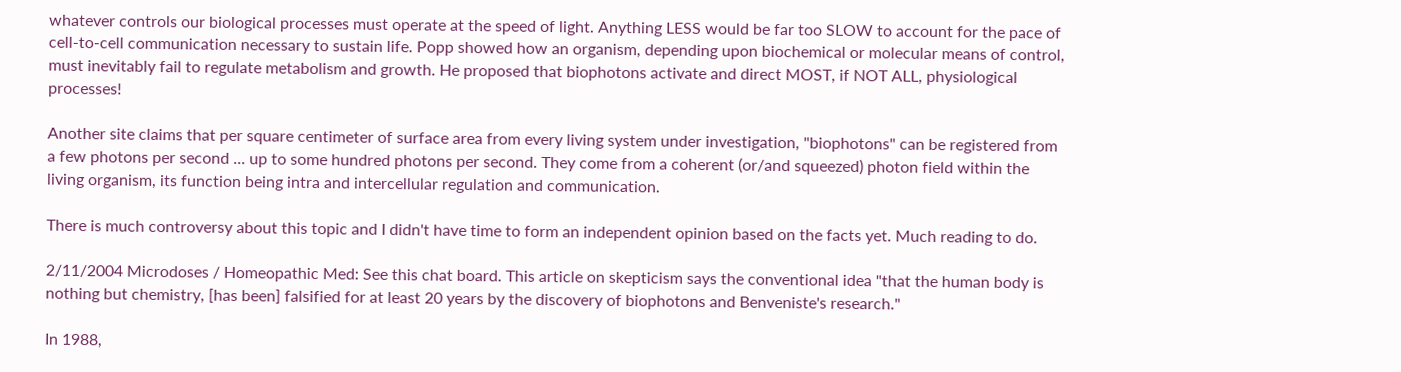whatever controls our biological processes must operate at the speed of light. Anything LESS would be far too SLOW to account for the pace of cell-to-cell communication necessary to sustain life. Popp showed how an organism, depending upon biochemical or molecular means of control, must inevitably fail to regulate metabolism and growth. He proposed that biophotons activate and direct MOST, if NOT ALL, physiological processes!

Another site claims that per square centimeter of surface area from every living system under investigation, "biophotons" can be registered from a few photons per second ... up to some hundred photons per second. They come from a coherent (or/and squeezed) photon field within the living organism, its function being intra and intercellular regulation and communication.

There is much controversy about this topic and I didn't have time to form an independent opinion based on the facts yet. Much reading to do.

2/11/2004 Microdoses / Homeopathic Med: See this chat board. This article on skepticism says the conventional idea "that the human body is nothing but chemistry, [has been] falsified for at least 20 years by the discovery of biophotons and Benveniste's research."

In 1988,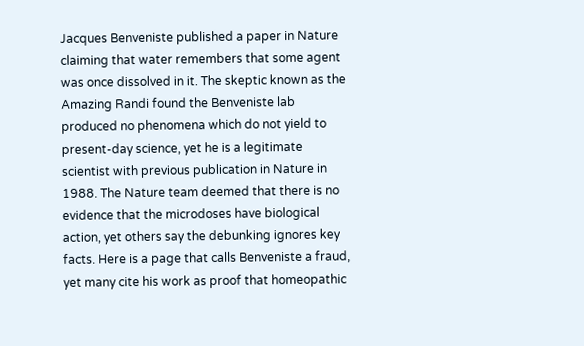Jacques Benveniste published a paper in Nature claiming that water remembers that some agent was once dissolved in it. The skeptic known as the Amazing Randi found the Benveniste lab produced no phenomena which do not yield to present-day science, yet he is a legitimate scientist with previous publication in Nature in 1988. The Nature team deemed that there is no evidence that the microdoses have biological action, yet others say the debunking ignores key facts. Here is a page that calls Benveniste a fraud, yet many cite his work as proof that homeopathic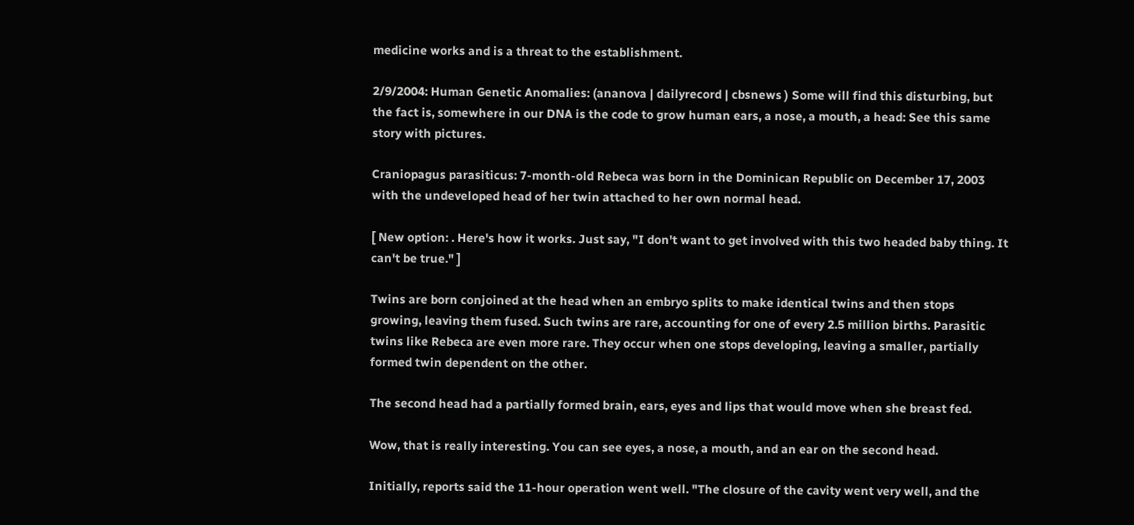medicine works and is a threat to the establishment.

2/9/2004: Human Genetic Anomalies: (ananova | dailyrecord | cbsnews ) Some will find this disturbing, but the fact is, somewhere in our DNA is the code to grow human ears, a nose, a mouth, a head: See this same story with pictures.

Craniopagus parasiticus: 7-month-old Rebeca was born in the Dominican Republic on December 17, 2003 with the undeveloped head of her twin attached to her own normal head.

[ New option: . Here's how it works. Just say, "I don't want to get involved with this two headed baby thing. It can't be true." ]

Twins are born conjoined at the head when an embryo splits to make identical twins and then stops growing, leaving them fused. Such twins are rare, accounting for one of every 2.5 million births. Parasitic twins like Rebeca are even more rare. They occur when one stops developing, leaving a smaller, partially formed twin dependent on the other.

The second head had a partially formed brain, ears, eyes and lips that would move when she breast fed.

Wow, that is really interesting. You can see eyes, a nose, a mouth, and an ear on the second head.

Initially, reports said the 11-hour operation went well. "The closure of the cavity went very well, and the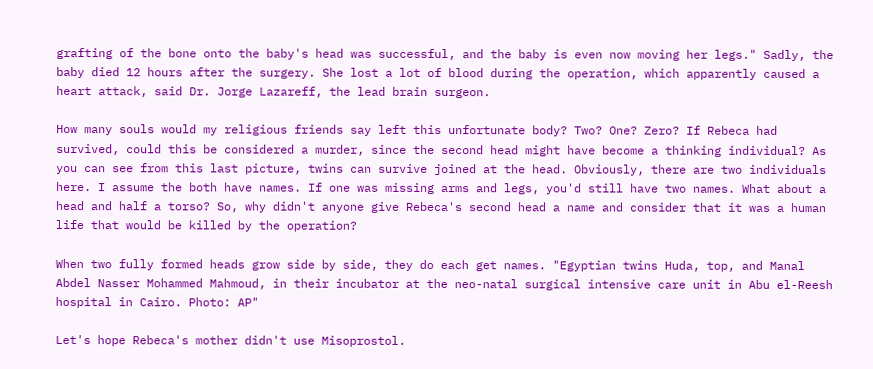grafting of the bone onto the baby's head was successful, and the baby is even now moving her legs." Sadly, the baby died 12 hours after the surgery. She lost a lot of blood during the operation, which apparently caused a heart attack, said Dr. Jorge Lazareff, the lead brain surgeon.

How many souls would my religious friends say left this unfortunate body? Two? One? Zero? If Rebeca had survived, could this be considered a murder, since the second head might have become a thinking individual? As you can see from this last picture, twins can survive joined at the head. Obviously, there are two individuals here. I assume the both have names. If one was missing arms and legs, you'd still have two names. What about a head and half a torso? So, why didn't anyone give Rebeca's second head a name and consider that it was a human life that would be killed by the operation?

When two fully formed heads grow side by side, they do each get names. "Egyptian twins Huda, top, and Manal Abdel Nasser Mohammed Mahmoud, in their incubator at the neo-natal surgical intensive care unit in Abu el-Reesh hospital in Cairo. Photo: AP"

Let's hope Rebeca's mother didn't use Misoprostol.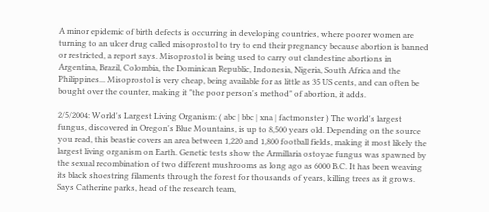A minor epidemic of birth defects is occurring in developing countries, where poorer women are turning to an ulcer drug called misoprostol to try to end their pregnancy because abortion is banned or restricted, a report says. Misoprostol is being used to carry out clandestine abortions in Argentina, Brazil, Colombia, the Dominican Republic, Indonesia, Nigeria, South Africa and the Philippines... Misoprostol is very cheap, being available for as little as 35 US cents, and can often be bought over the counter, making it "the poor person's method" of abortion, it adds.

2/5/2004: World's Largest Living Organism: ( abc | bbc | xna | factmonster ) The world's largest fungus, discovered in Oregon's Blue Mountains, is up to 8,500 years old. Depending on the source you read, this beastie covers an area between 1,220 and 1,800 football fields, making it most likely the largest living organism on Earth. Genetic tests show the Armillaria ostoyae fungus was spawned by the sexual recombination of two different mushrooms as long ago as 6000 B.C. It has been weaving its black shoestring filaments through the forest for thousands of years, killing trees as it grows. Says Catherine parks, head of the research team,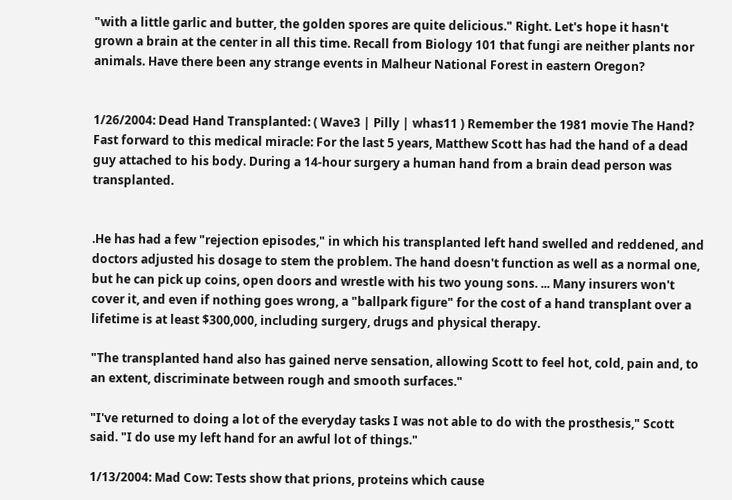"with a little garlic and butter, the golden spores are quite delicious." Right. Let's hope it hasn't grown a brain at the center in all this time. Recall from Biology 101 that fungi are neither plants nor animals. Have there been any strange events in Malheur National Forest in eastern Oregon?


1/26/2004: Dead Hand Transplanted: ( Wave3 | Pilly | whas11 ) Remember the 1981 movie The Hand? Fast forward to this medical miracle: For the last 5 years, Matthew Scott has had the hand of a dead guy attached to his body. During a 14-hour surgery a human hand from a brain dead person was transplanted.


.He has had a few "rejection episodes," in which his transplanted left hand swelled and reddened, and doctors adjusted his dosage to stem the problem. The hand doesn't function as well as a normal one, but he can pick up coins, open doors and wrestle with his two young sons. ... Many insurers won't cover it, and even if nothing goes wrong, a "ballpark figure" for the cost of a hand transplant over a lifetime is at least $300,000, including surgery, drugs and physical therapy.

"The transplanted hand also has gained nerve sensation, allowing Scott to feel hot, cold, pain and, to an extent, discriminate between rough and smooth surfaces."

"I've returned to doing a lot of the everyday tasks I was not able to do with the prosthesis," Scott said. "I do use my left hand for an awful lot of things."

1/13/2004: Mad Cow: Tests show that prions, proteins which cause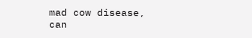mad cow disease, can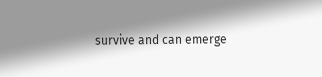survive and can emerge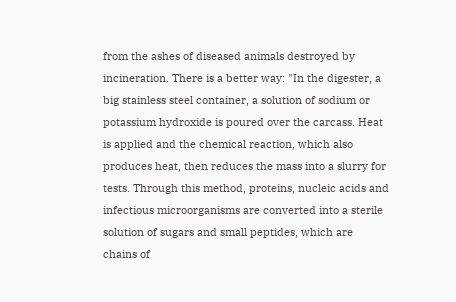from the ashes of diseased animals destroyed by incineration. There is a better way: "In the digester, a big stainless steel container, a solution of sodium or potassium hydroxide is poured over the carcass. Heat is applied and the chemical reaction, which also produces heat, then reduces the mass into a slurry for tests. Through this method, proteins, nucleic acids and infectious microorganisms are converted into a sterile solution of sugars and small peptides, which are chains of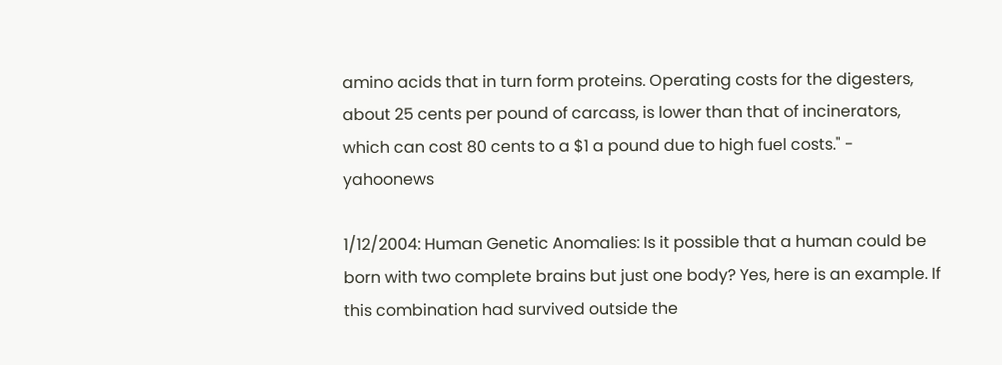amino acids that in turn form proteins. Operating costs for the digesters, about 25 cents per pound of carcass, is lower than that of incinerators, which can cost 80 cents to a $1 a pound due to high fuel costs." - yahoonews

1/12/2004: Human Genetic Anomalies: Is it possible that a human could be born with two complete brains but just one body? Yes, here is an example. If this combination had survived outside the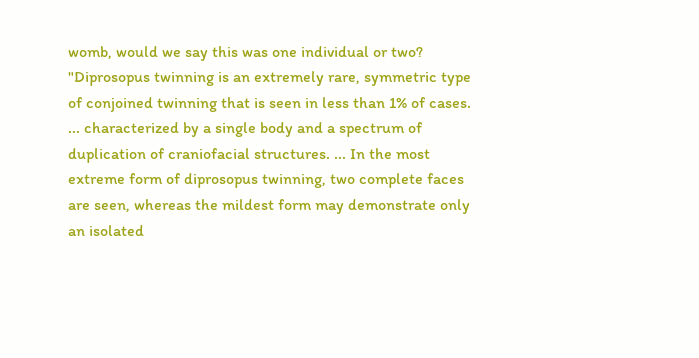womb, would we say this was one individual or two? "Diprosopus twinning is an extremely rare, symmetric type of conjoined twinning that is seen in less than 1% of cases. ... characterized by a single body and a spectrum of duplication of craniofacial structures. ... In the most extreme form of diprosopus twinning, two complete faces are seen, whereas the mildest form may demonstrate only an isolated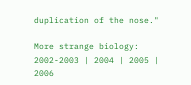duplication of the nose."

More strange biology: 2002-2003 | 2004 | 2005 | 2006